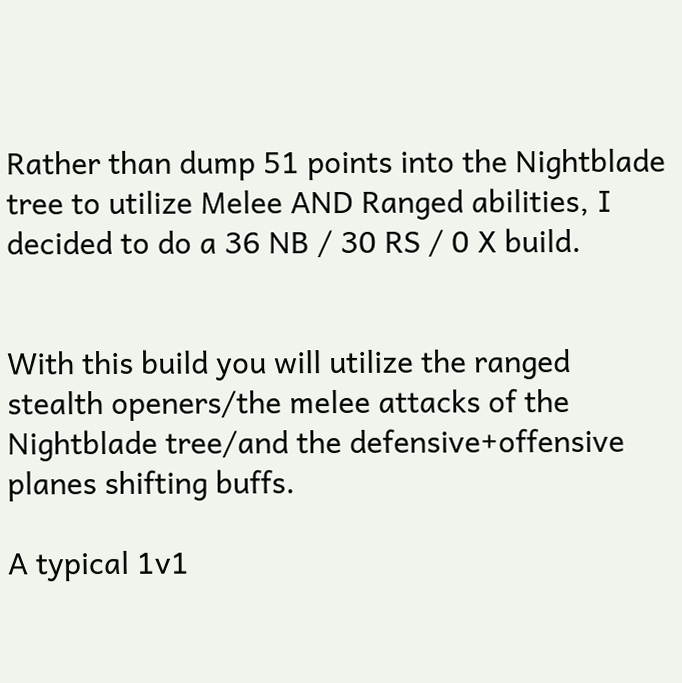Rather than dump 51 points into the Nightblade tree to utilize Melee AND Ranged abilities, I decided to do a 36 NB / 30 RS / 0 X build.


With this build you will utilize the ranged stealth openers/the melee attacks of the Nightblade tree/and the defensive+offensive planes shifting buffs.

A typical 1v1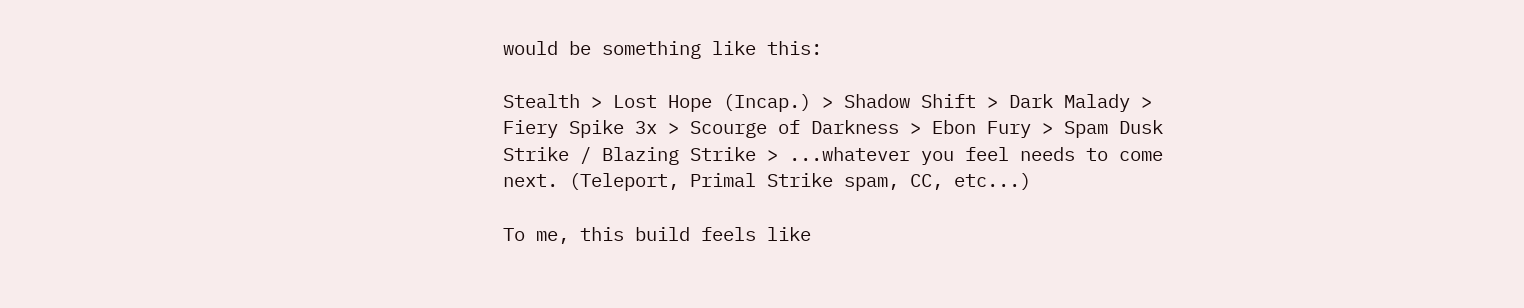would be something like this:

Stealth > Lost Hope (Incap.) > Shadow Shift > Dark Malady > Fiery Spike 3x > Scourge of Darkness > Ebon Fury > Spam Dusk Strike / Blazing Strike > ...whatever you feel needs to come next. (Teleport, Primal Strike spam, CC, etc...)

To me, this build feels like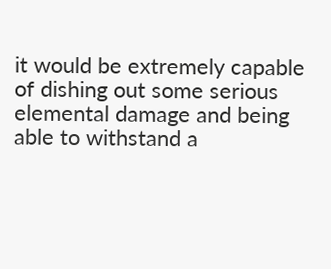it would be extremely capable of dishing out some serious elemental damage and being able to withstand a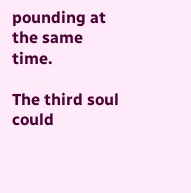pounding at the same time.

The third soul could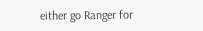either go Ranger for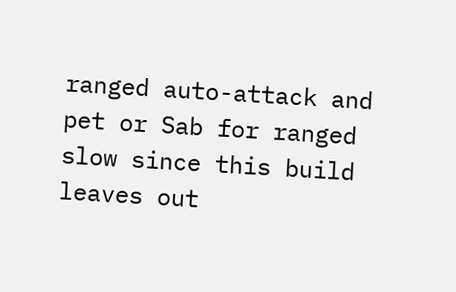ranged auto-attack and pet or Sab for ranged slow since this build leaves out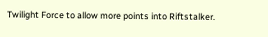Twilight Force to allow more points into Riftstalker.